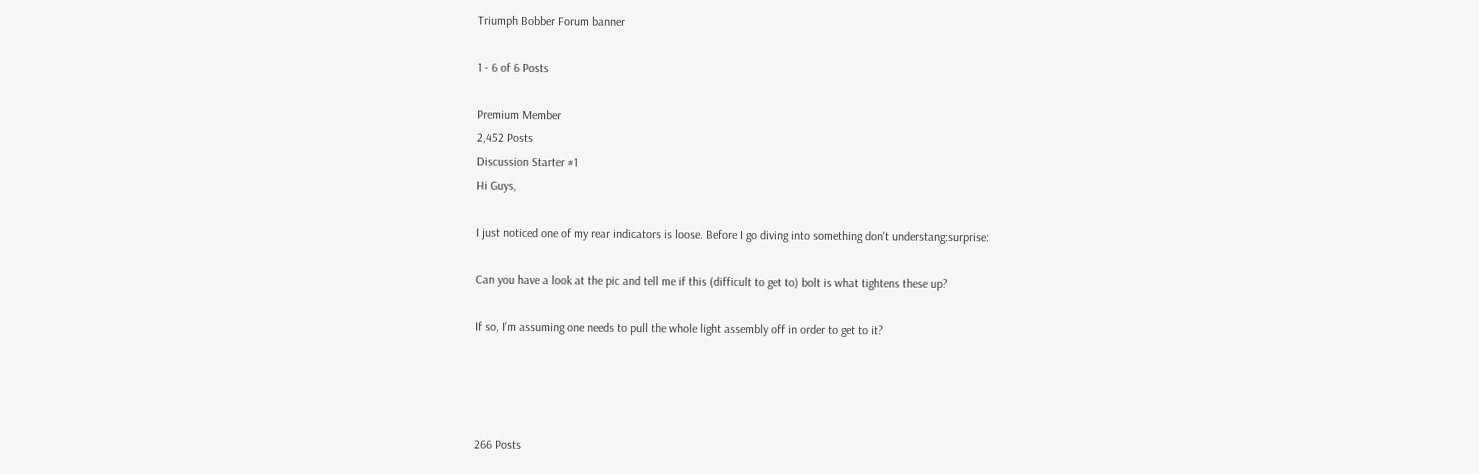Triumph Bobber Forum banner

1 - 6 of 6 Posts

Premium Member
2,452 Posts
Discussion Starter #1
Hi Guys,

I just noticed one of my rear indicators is loose. Before I go diving into something don't understang:surprise:

Can you have a look at the pic and tell me if this (difficult to get to) bolt is what tightens these up?

If so, I'm assuming one needs to pull the whole light assembly off in order to get to it?




266 Posts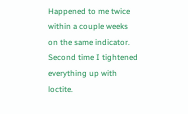Happened to me twice within a couple weeks on the same indicator.
Second time I tightened everything up with loctite.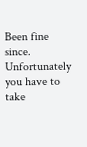Been fine since.
Unfortunately you have to take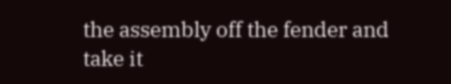the assembly off the fender and take it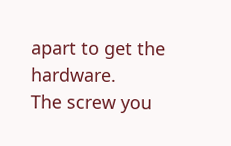apart to get the hardware.
The screw you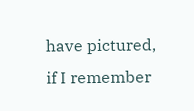have pictured, if I remember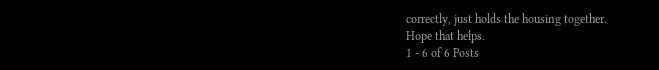correctly, just holds the housing together.
Hope that helps.
1 - 6 of 6 Posts